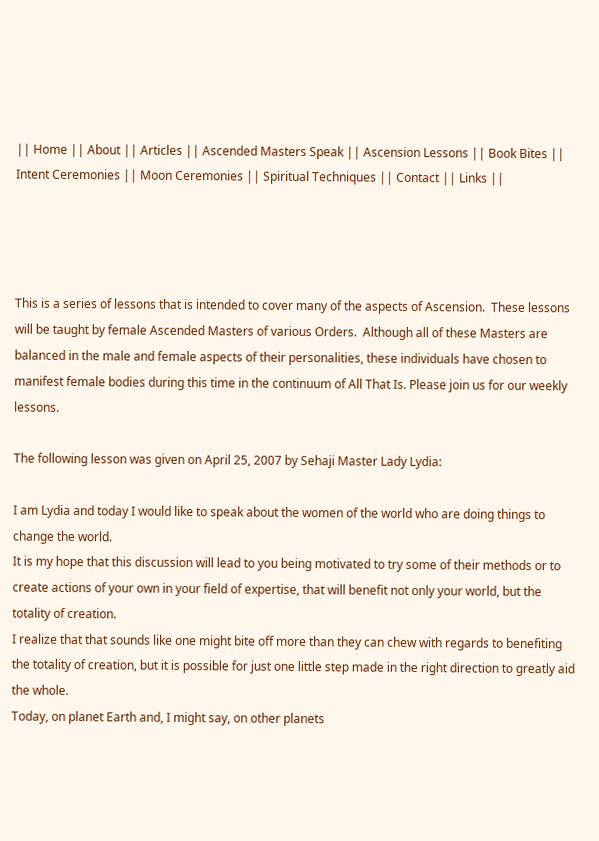|| Home || About || Articles || Ascended Masters Speak || Ascension Lessons || Book Bites || Intent Ceremonies || Moon Ceremonies || Spiritual Techniques || Contact || Links ||




This is a series of lessons that is intended to cover many of the aspects of Ascension.  These lessons will be taught by female Ascended Masters of various Orders.  Although all of these Masters are balanced in the male and female aspects of their personalities, these individuals have chosen to manifest female bodies during this time in the continuum of All That Is. Please join us for our weekly lessons.

The following lesson was given on April 25, 2007 by Sehaji Master Lady Lydia:

I am Lydia and today I would like to speak about the women of the world who are doing things to change the world.
It is my hope that this discussion will lead to you being motivated to try some of their methods or to create actions of your own in your field of expertise, that will benefit not only your world, but the totality of creation.
I realize that that sounds like one might bite off more than they can chew with regards to benefiting the totality of creation, but it is possible for just one little step made in the right direction to greatly aid the whole.
Today, on planet Earth and, I might say, on other planets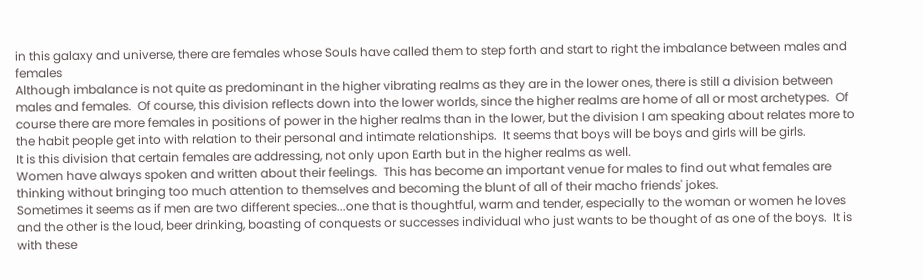in this galaxy and universe, there are females whose Souls have called them to step forth and start to right the imbalance between males and females
Although imbalance is not quite as predominant in the higher vibrating realms as they are in the lower ones, there is still a division between males and females.  Of course, this division reflects down into the lower worlds, since the higher realms are home of all or most archetypes.  Of course there are more females in positions of power in the higher realms than in the lower, but the division I am speaking about relates more to the habit people get into with relation to their personal and intimate relationships.  It seems that boys will be boys and girls will be girls.
It is this division that certain females are addressing, not only upon Earth but in the higher realms as well.
Women have always spoken and written about their feelings.  This has become an important venue for males to find out what females are thinking without bringing too much attention to themselves and becoming the blunt of all of their macho friends' jokes.
Sometimes it seems as if men are two different species...one that is thoughtful, warm and tender, especially to the woman or women he loves and the other is the loud, beer drinking, boasting of conquests or successes individual who just wants to be thought of as one of the boys.  It is with these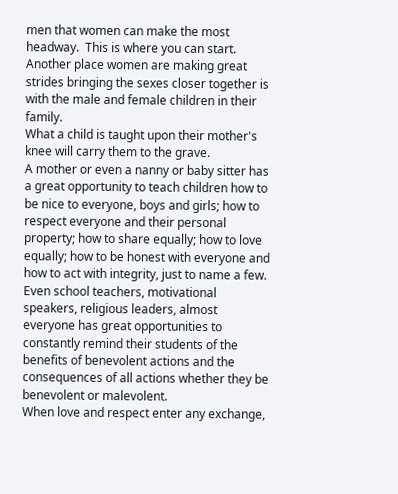men that women can make the most headway.  This is where you can start.
Another place women are making great strides bringing the sexes closer together is with the male and female children in their family.
What a child is taught upon their mother's knee will carry them to the grave.
A mother or even a nanny or baby sitter has a great opportunity to teach children how to be nice to everyone, boys and girls; how to respect everyone and their personal property; how to share equally; how to love equally; how to be honest with everyone and how to act with integrity, just to name a few.  Even school teachers, motivational speakers, religious leaders, almost everyone has great opportunities to constantly remind their students of the benefits of benevolent actions and the consequences of all actions whether they be benevolent or malevolent.
When love and respect enter any exchange,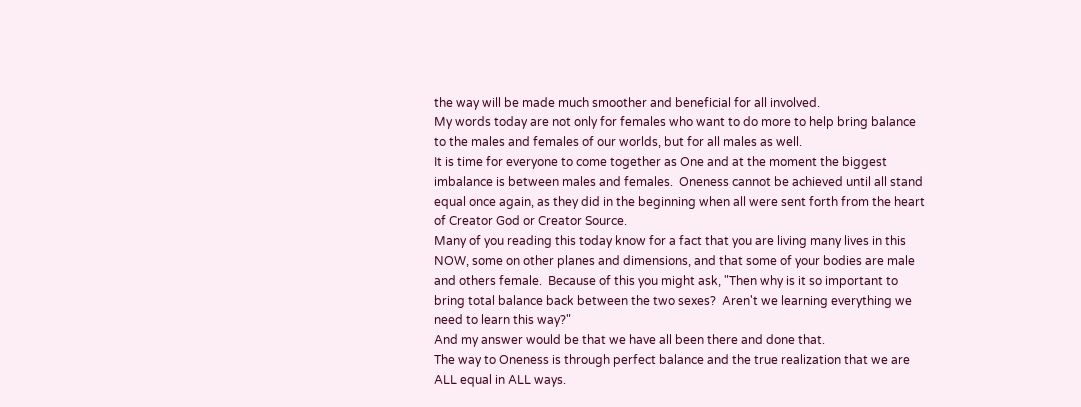the way will be made much smoother and beneficial for all involved.
My words today are not only for females who want to do more to help bring balance to the males and females of our worlds, but for all males as well.
It is time for everyone to come together as One and at the moment the biggest imbalance is between males and females.  Oneness cannot be achieved until all stand equal once again, as they did in the beginning when all were sent forth from the heart of Creator God or Creator Source.
Many of you reading this today know for a fact that you are living many lives in this NOW, some on other planes and dimensions, and that some of your bodies are male and others female.  Because of this you might ask, "Then why is it so important to bring total balance back between the two sexes?  Aren't we learning everything we need to learn this way?"
And my answer would be that we have all been there and done that.
The way to Oneness is through perfect balance and the true realization that we are ALL equal in ALL ways.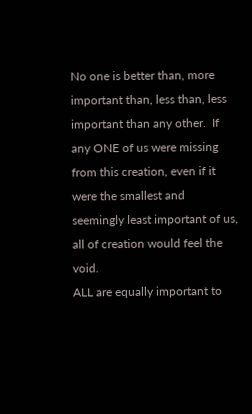No one is better than, more important than, less than, less important than any other.  If any ONE of us were missing from this creation, even if it were the smallest and seemingly least important of us, all of creation would feel the void.
ALL are equally important to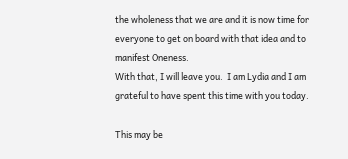the wholeness that we are and it is now time for everyone to get on board with that idea and to manifest Oneness.
With that, I will leave you.  I am Lydia and I am grateful to have spent this time with you today.

This may be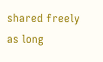shared freely as long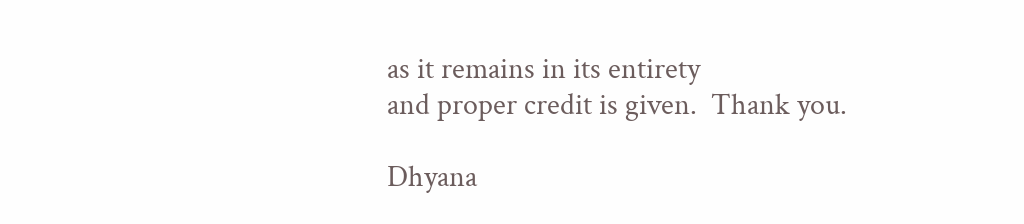as it remains in its entirety
and proper credit is given.  Thank you.

Dhyana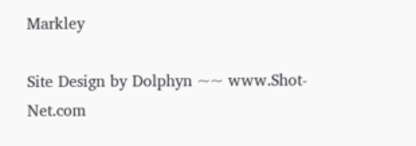Markley

Site Design by Dolphyn ~~ www.Shot-Net.com